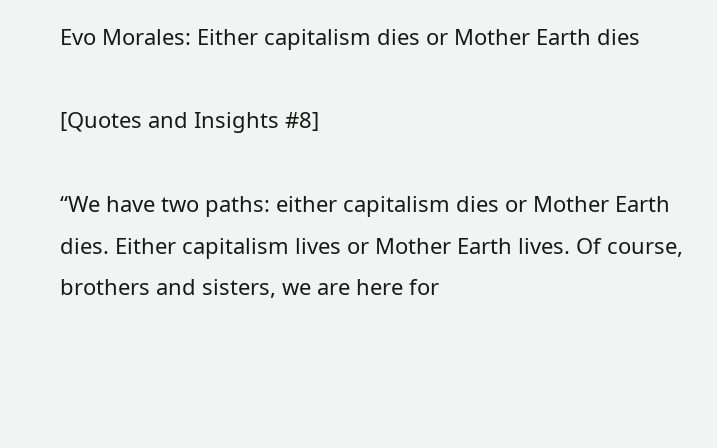Evo Morales: Either capitalism dies or Mother Earth dies

[Quotes and Insights #8]

“We have two paths: either capitalism dies or Mother Earth dies. Either capitalism lives or Mother Earth lives. Of course, brothers and sisters, we are here for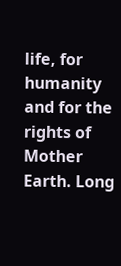life, for humanity and for the rights of Mother Earth. Long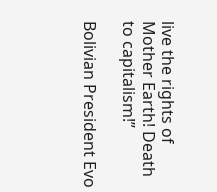live the rights of Mother Earth! Death to capitalism!”

Bolivian President Evo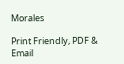Morales

Print Friendly, PDF & Email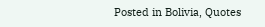Posted in Bolivia, Quotes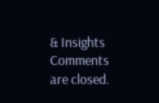& Insights
Comments are closed.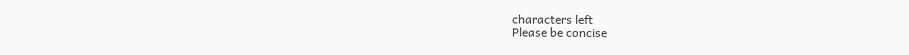characters left
Please be concise